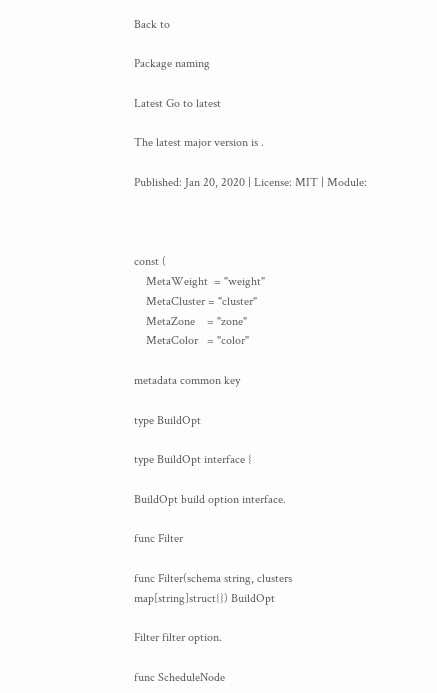Back to

Package naming

Latest Go to latest

The latest major version is .

Published: Jan 20, 2020 | License: MIT | Module:



const (
    MetaWeight  = "weight"
    MetaCluster = "cluster"
    MetaZone    = "zone"
    MetaColor   = "color"

metadata common key

type BuildOpt

type BuildOpt interface {

BuildOpt build option interface.

func Filter

func Filter(schema string, clusters map[string]struct{}) BuildOpt

Filter filter option.

func ScheduleNode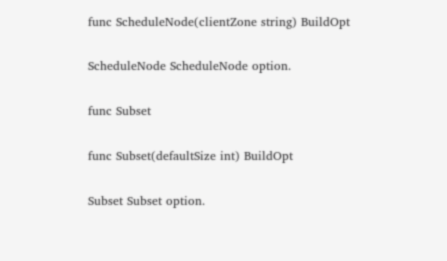func ScheduleNode(clientZone string) BuildOpt

ScheduleNode ScheduleNode option.

func Subset

func Subset(defaultSize int) BuildOpt

Subset Subset option.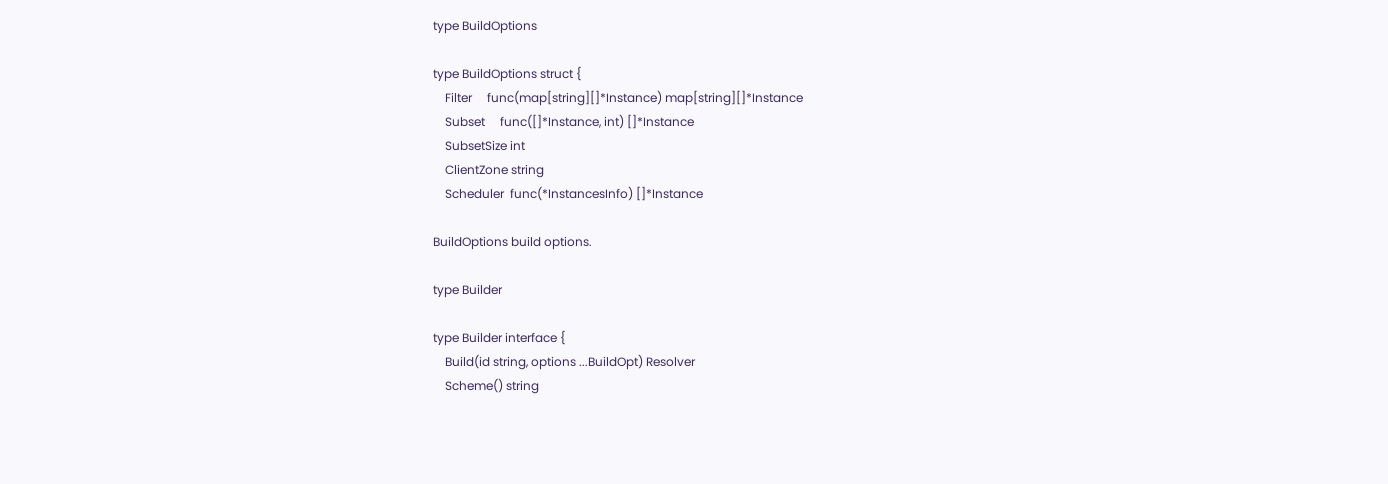type BuildOptions

type BuildOptions struct {
    Filter     func(map[string][]*Instance) map[string][]*Instance
    Subset     func([]*Instance, int) []*Instance
    SubsetSize int
    ClientZone string
    Scheduler  func(*InstancesInfo) []*Instance

BuildOptions build options.

type Builder

type Builder interface {
    Build(id string, options ...BuildOpt) Resolver
    Scheme() string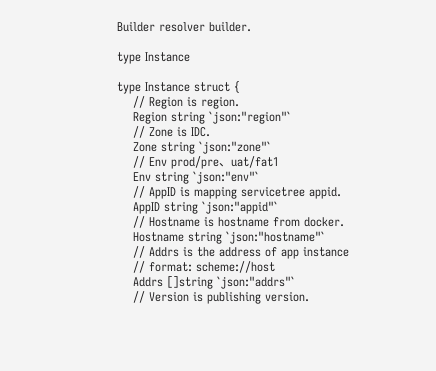Builder resolver builder.

type Instance

type Instance struct {
    // Region is region.
    Region string `json:"region"`
    // Zone is IDC.
    Zone string `json:"zone"`
    // Env prod/pre、uat/fat1
    Env string `json:"env"`
    // AppID is mapping servicetree appid.
    AppID string `json:"appid"`
    // Hostname is hostname from docker.
    Hostname string `json:"hostname"`
    // Addrs is the address of app instance
    // format: scheme://host
    Addrs []string `json:"addrs"`
    // Version is publishing version.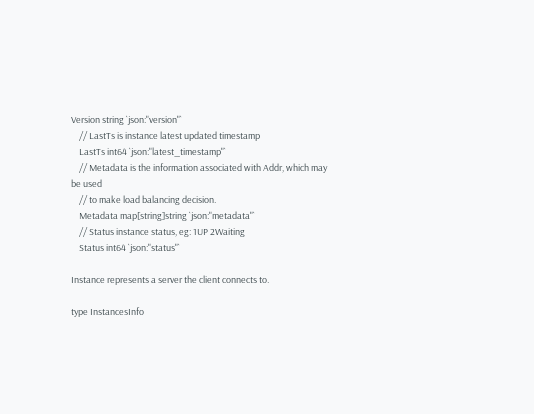Version string `json:"version"`
    // LastTs is instance latest updated timestamp
    LastTs int64 `json:"latest_timestamp"`
    // Metadata is the information associated with Addr, which may be used
    // to make load balancing decision.
    Metadata map[string]string `json:"metadata"`
    // Status instance status, eg: 1UP 2Waiting
    Status int64 `json:"status"`

Instance represents a server the client connects to.

type InstancesInfo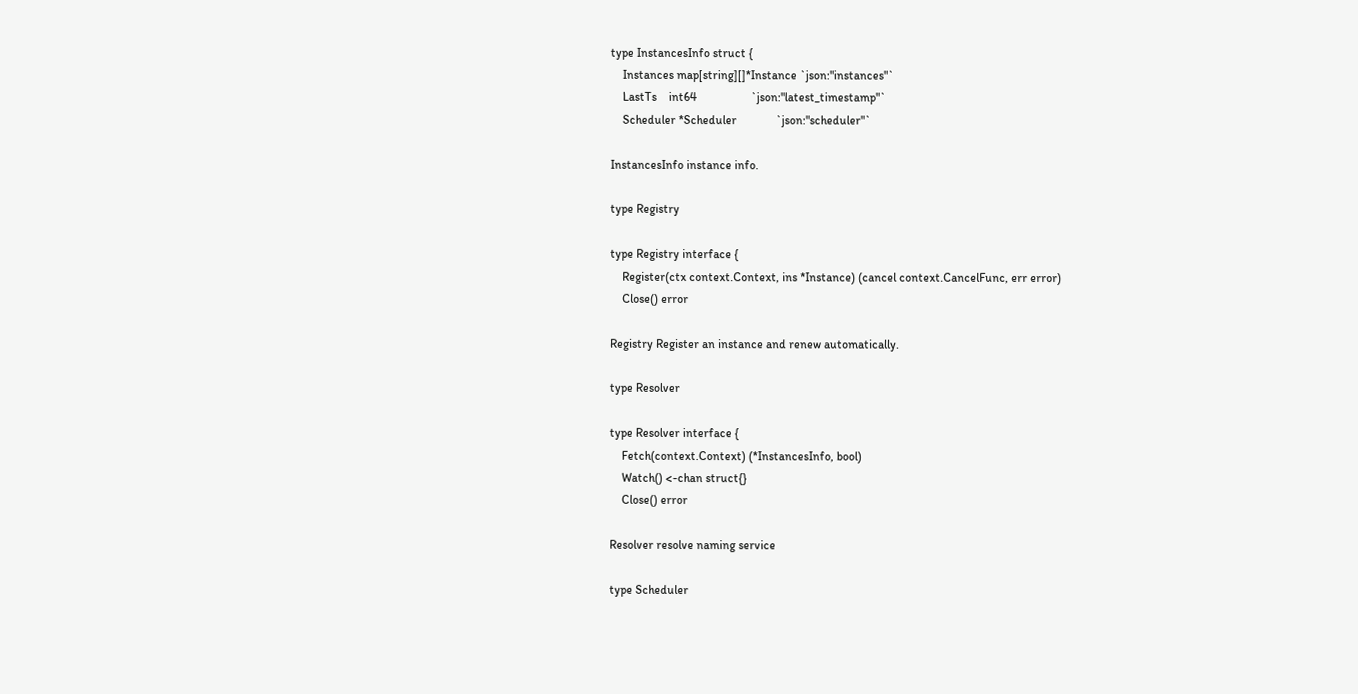type InstancesInfo struct {
    Instances map[string][]*Instance `json:"instances"`
    LastTs    int64                  `json:"latest_timestamp"`
    Scheduler *Scheduler             `json:"scheduler"`

InstancesInfo instance info.

type Registry

type Registry interface {
    Register(ctx context.Context, ins *Instance) (cancel context.CancelFunc, err error)
    Close() error

Registry Register an instance and renew automatically.

type Resolver

type Resolver interface {
    Fetch(context.Context) (*InstancesInfo, bool)
    Watch() <-chan struct{}
    Close() error

Resolver resolve naming service

type Scheduler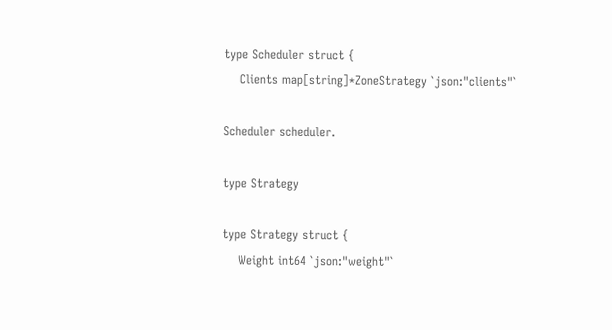type Scheduler struct {
    Clients map[string]*ZoneStrategy `json:"clients"`

Scheduler scheduler.

type Strategy

type Strategy struct {
    Weight int64 `json:"weight"`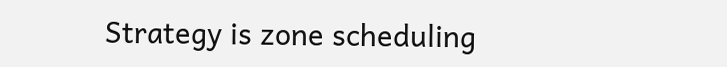Strategy is zone scheduling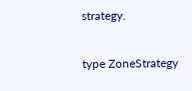strategy.

type ZoneStrategy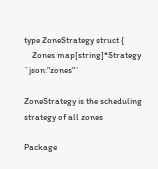type ZoneStrategy struct {
    Zones map[string]*Strategy `json:"zones"`

ZoneStrategy is the scheduling strategy of all zones

Package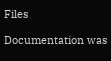Files

Documentation was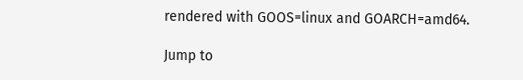rendered with GOOS=linux and GOARCH=amd64.

Jump to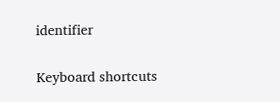identifier

Keyboard shortcuts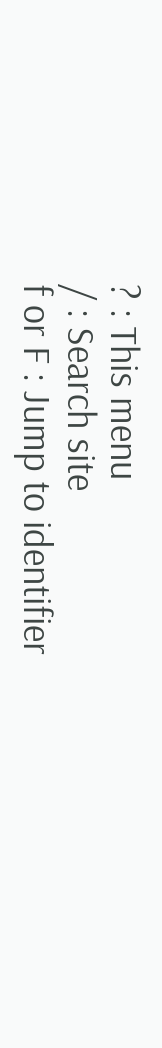? : This menu
/ : Search site
f or F : Jump to identifier